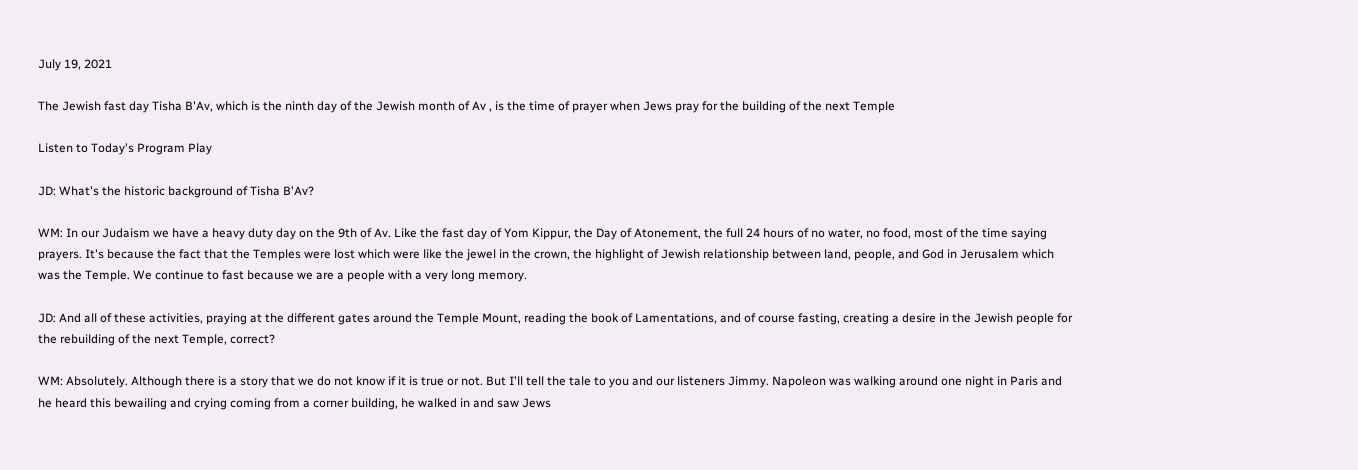July 19, 2021

The Jewish fast day Tisha B'Av, which is the ninth day of the Jewish month of Av , is the time of prayer when Jews pray for the building of the next Temple

Listen to Today's Program Play

JD: What's the historic background of Tisha B'Av?

WM: In our Judaism we have a heavy duty day on the 9th of Av. Like the fast day of Yom Kippur, the Day of Atonement, the full 24 hours of no water, no food, most of the time saying prayers. It's because the fact that the Temples were lost which were like the jewel in the crown, the highlight of Jewish relationship between land, people, and God in Jerusalem which was the Temple. We continue to fast because we are a people with a very long memory.

JD: And all of these activities, praying at the different gates around the Temple Mount, reading the book of Lamentations, and of course fasting, creating a desire in the Jewish people for the rebuilding of the next Temple, correct?

WM: Absolutely. Although there is a story that we do not know if it is true or not. But I'll tell the tale to you and our listeners Jimmy. Napoleon was walking around one night in Paris and he heard this bewailing and crying coming from a corner building, he walked in and saw Jews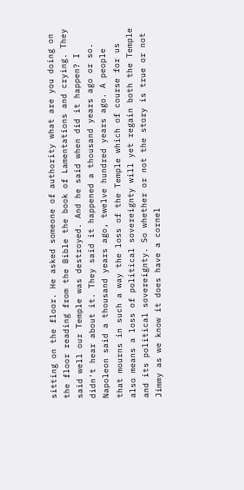sitting on the floor. He asked someone of authority what are you doing on the floor reading from the Bible the book of Lamentations and crying. They said well our Temple was destroyed. And he said when did it happen? I didn't hear about it. They said it happened a thousand years ago or so. Napoleon said a thousand years ago, twelve hundred years ago. A people that mourns in such a way the loss of the Temple which of course for us also means a loss of political sovereignty will yet regain both the Temple and its political sovereignty. So whether or not the story is true or not Jimmy as we know it does have a cornel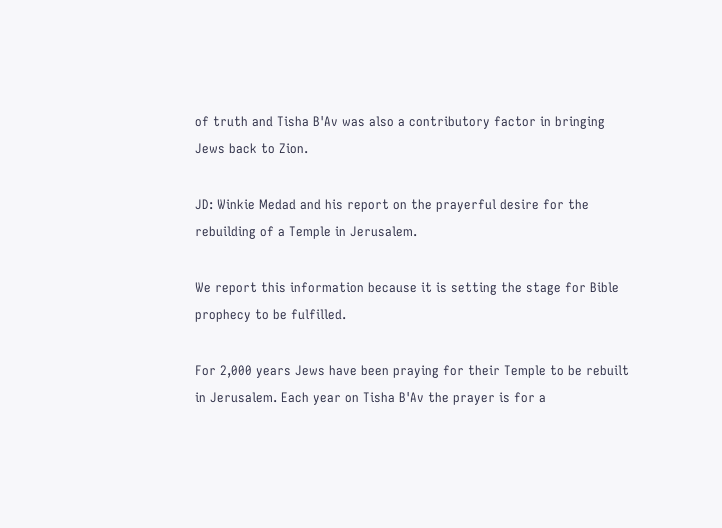of truth and Tisha B'Av was also a contributory factor in bringing Jews back to Zion.

JD: Winkie Medad and his report on the prayerful desire for the rebuilding of a Temple in Jerusalem.

We report this information because it is setting the stage for Bible prophecy to be fulfilled.

For 2,000 years Jews have been praying for their Temple to be rebuilt in Jerusalem. Each year on Tisha B'Av the prayer is for a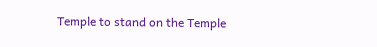Temple to stand on the Temple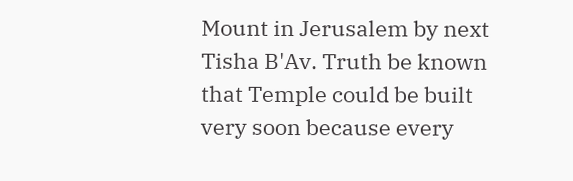Mount in Jerusalem by next Tisha B'Av. Truth be known that Temple could be built very soon because every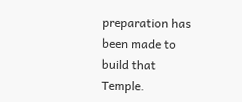preparation has been made to build that Temple.